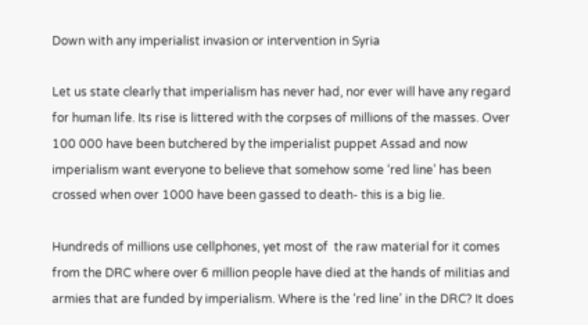Down with any imperialist invasion or intervention in Syria

Let us state clearly that imperialism has never had, nor ever will have any regard for human life. Its rise is littered with the corpses of millions of the masses. Over 100 000 have been butchered by the imperialist puppet Assad and now imperialism want everyone to believe that somehow some ‘red line’ has been crossed when over 1000 have been gassed to death- this is a big lie.

Hundreds of millions use cellphones, yet most of  the raw material for it comes from the DRC where over 6 million people have died at the hands of militias and armies that are funded by imperialism. Where is the ‘red line’ in the DRC? It does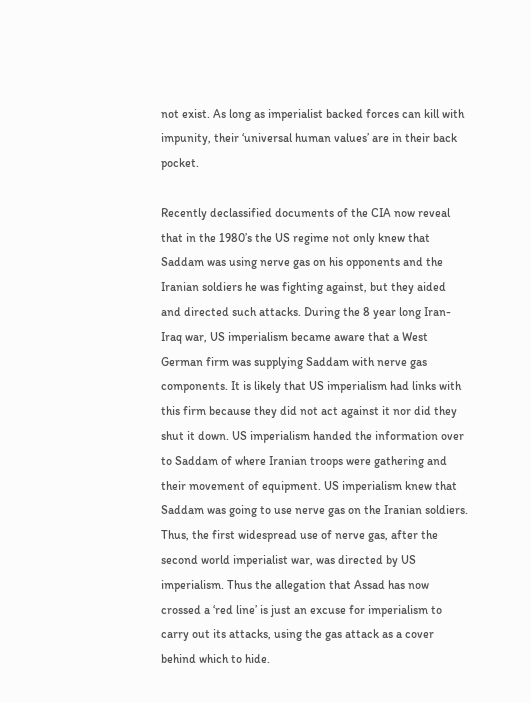not exist. As long as imperialist backed forces can kill with impunity, their ‘universal human values’ are in their back pocket.

Recently declassified documents of the CIA now reveal that in the 1980’s the US regime not only knew that Saddam was using nerve gas on his opponents and the Iranian soldiers he was fighting against, but they aided and directed such attacks. During the 8 year long Iran-Iraq war, US imperialism became aware that a West German firm was supplying Saddam with nerve gas components. It is likely that US imperialism had links with this firm because they did not act against it nor did they shut it down. US imperialism handed the information over to Saddam of where Iranian troops were gathering and their movement of equipment. US imperialism knew that Saddam was going to use nerve gas on the Iranian soldiers. Thus, the first widespread use of nerve gas, after the second world imperialist war, was directed by US imperialism. Thus the allegation that Assad has now crossed a ‘red line’ is just an excuse for imperialism to carry out its attacks, using the gas attack as a cover behind which to hide.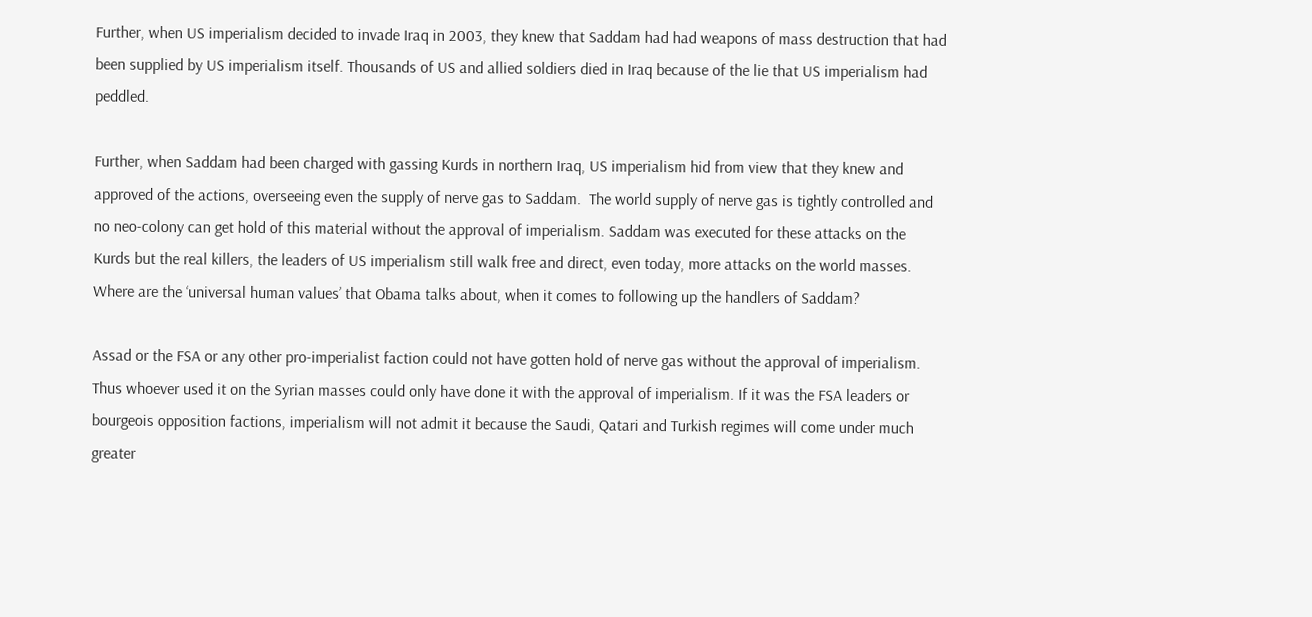Further, when US imperialism decided to invade Iraq in 2003, they knew that Saddam had had weapons of mass destruction that had been supplied by US imperialism itself. Thousands of US and allied soldiers died in Iraq because of the lie that US imperialism had peddled.

Further, when Saddam had been charged with gassing Kurds in northern Iraq, US imperialism hid from view that they knew and approved of the actions, overseeing even the supply of nerve gas to Saddam.  The world supply of nerve gas is tightly controlled and no neo-colony can get hold of this material without the approval of imperialism. Saddam was executed for these attacks on the Kurds but the real killers, the leaders of US imperialism still walk free and direct, even today, more attacks on the world masses. Where are the ‘universal human values’ that Obama talks about, when it comes to following up the handlers of Saddam?

Assad or the FSA or any other pro-imperialist faction could not have gotten hold of nerve gas without the approval of imperialism. Thus whoever used it on the Syrian masses could only have done it with the approval of imperialism. If it was the FSA leaders or bourgeois opposition factions, imperialism will not admit it because the Saudi, Qatari and Turkish regimes will come under much greater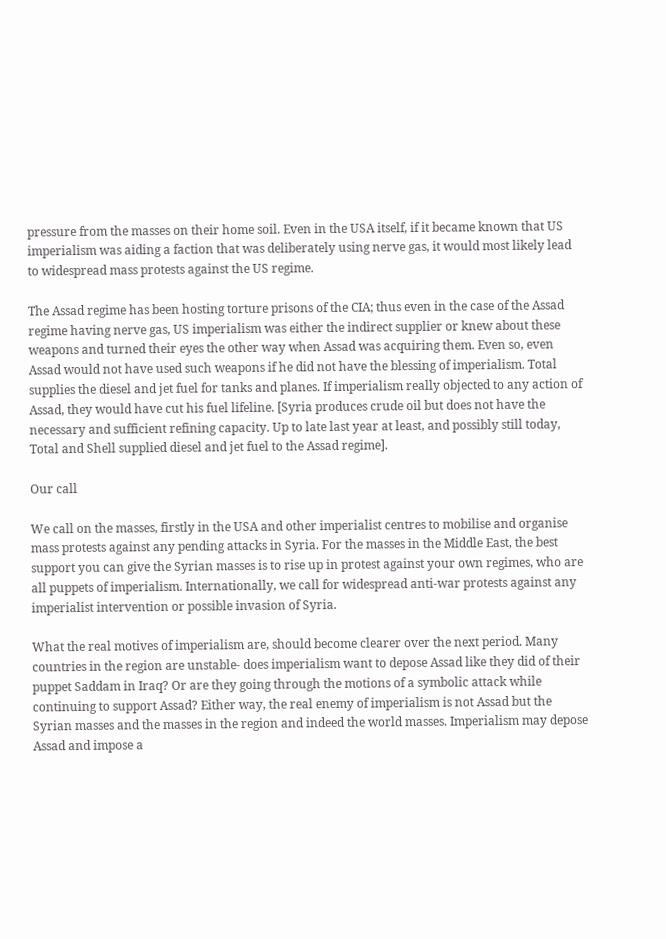pressure from the masses on their home soil. Even in the USA itself, if it became known that US imperialism was aiding a faction that was deliberately using nerve gas, it would most likely lead to widespread mass protests against the US regime.

The Assad regime has been hosting torture prisons of the CIA; thus even in the case of the Assad regime having nerve gas, US imperialism was either the indirect supplier or knew about these weapons and turned their eyes the other way when Assad was acquiring them. Even so, even Assad would not have used such weapons if he did not have the blessing of imperialism. Total supplies the diesel and jet fuel for tanks and planes. If imperialism really objected to any action of Assad, they would have cut his fuel lifeline. [Syria produces crude oil but does not have the necessary and sufficient refining capacity. Up to late last year at least, and possibly still today, Total and Shell supplied diesel and jet fuel to the Assad regime].

Our call

We call on the masses, firstly in the USA and other imperialist centres to mobilise and organise mass protests against any pending attacks in Syria. For the masses in the Middle East, the best support you can give the Syrian masses is to rise up in protest against your own regimes, who are all puppets of imperialism. Internationally, we call for widespread anti-war protests against any imperialist intervention or possible invasion of Syria.

What the real motives of imperialism are, should become clearer over the next period. Many countries in the region are unstable- does imperialism want to depose Assad like they did of their puppet Saddam in Iraq? Or are they going through the motions of a symbolic attack while continuing to support Assad? Either way, the real enemy of imperialism is not Assad but the Syrian masses and the masses in the region and indeed the world masses. Imperialism may depose Assad and impose a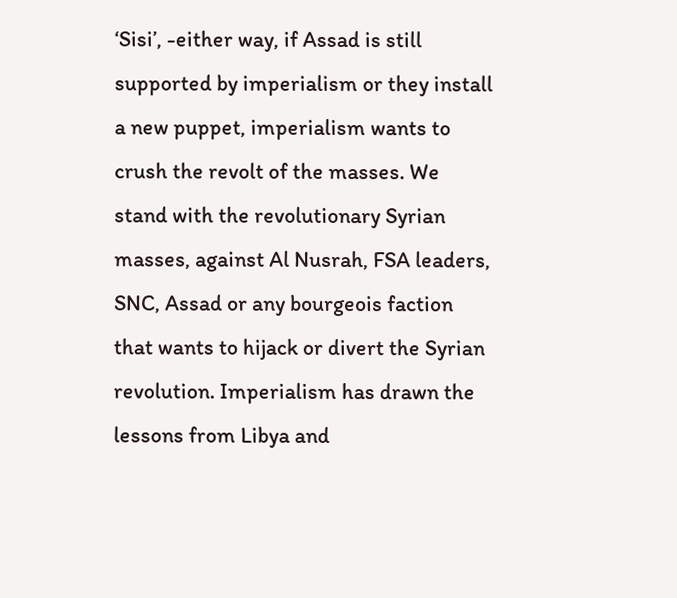‘Sisi’, -either way, if Assad is still supported by imperialism or they install a new puppet, imperialism wants to crush the revolt of the masses. We stand with the revolutionary Syrian masses, against Al Nusrah, FSA leaders, SNC, Assad or any bourgeois faction that wants to hijack or divert the Syrian revolution. Imperialism has drawn the lessons from Libya and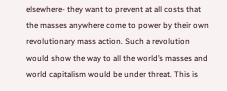elsewhere- they want to prevent at all costs that the masses anywhere come to power by their own revolutionary mass action. Such a revolution would show the way to all the world’s masses and world capitalism would be under threat. This is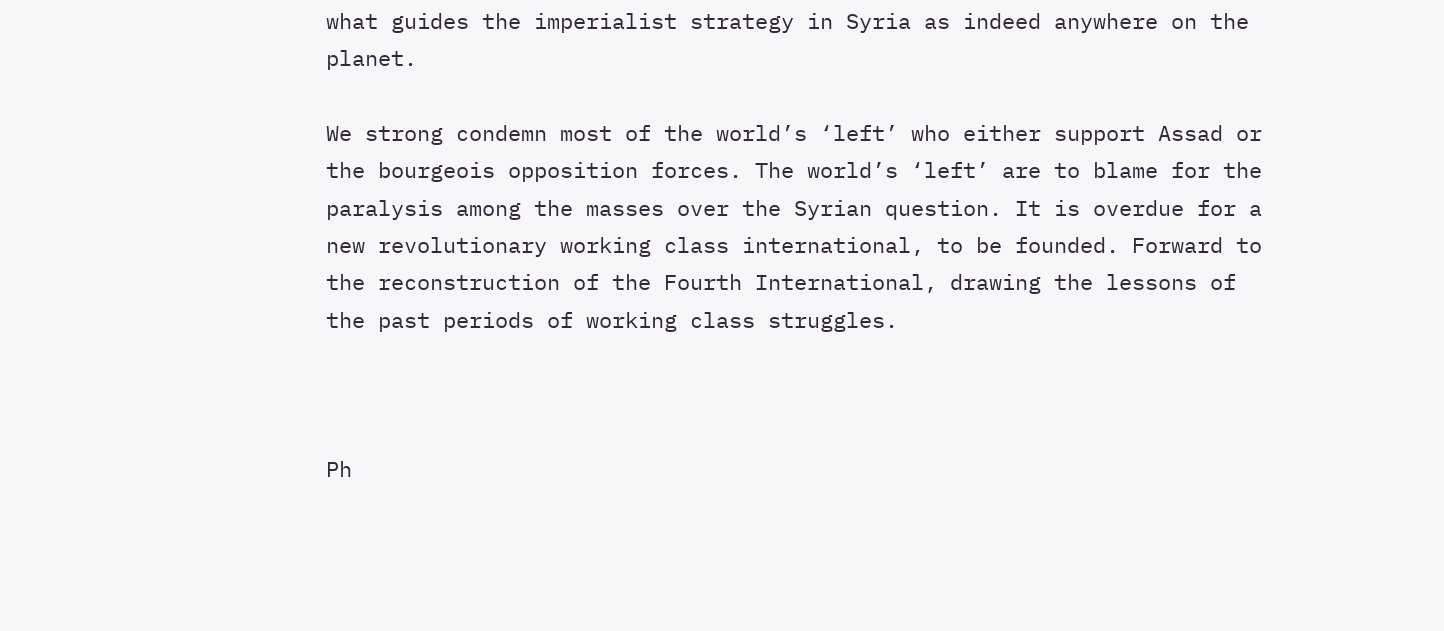what guides the imperialist strategy in Syria as indeed anywhere on the planet.

We strong condemn most of the world’s ‘left’ who either support Assad or the bourgeois opposition forces. The world’s ‘left’ are to blame for the paralysis among the masses over the Syrian question. It is overdue for a new revolutionary working class international, to be founded. Forward to the reconstruction of the Fourth International, drawing the lessons of the past periods of working class struggles.



Ph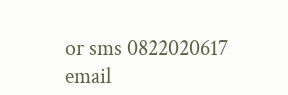or sms 0822020617 email